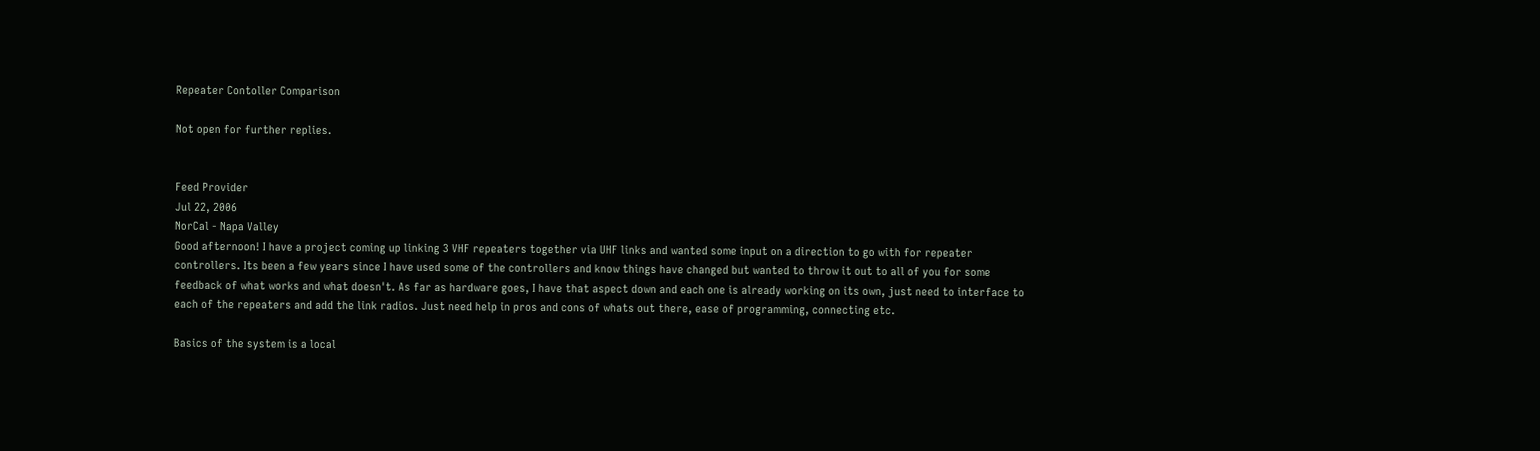Repeater Contoller Comparison

Not open for further replies.


Feed Provider
Jul 22, 2006
NorCal - Napa Valley
Good afternoon! I have a project coming up linking 3 VHF repeaters together via UHF links and wanted some input on a direction to go with for repeater controllers. Its been a few years since I have used some of the controllers and know things have changed but wanted to throw it out to all of you for some feedback of what works and what doesn't. As far as hardware goes, I have that aspect down and each one is already working on its own, just need to interface to each of the repeaters and add the link radios. Just need help in pros and cons of whats out there, ease of programming, connecting etc.

Basics of the system is a local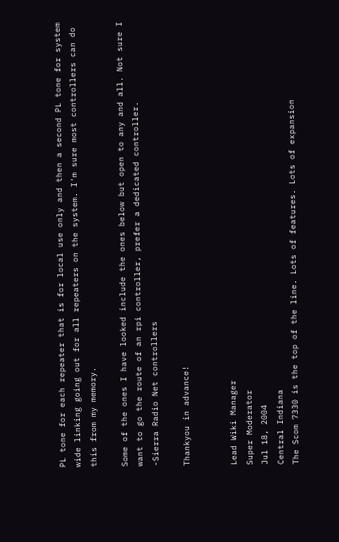PL tone for each repeater that is for local use only and then a second PL tone for system wide linking going out for all repeaters on the system. I'm sure most controllers can do this from my memory.

Some of the ones I have looked include the ones below but open to any and all. Not sure I want to go the route of an rpi controller, prefer a dedicated controller.
-Sierra Radio Net controllers

Thankyou in advance!


Lead Wiki Manager
Super Moderator
Jul 18, 2004
Central Indiana
The Scom 7330 is the top of the line. Lots of features. Lots of expansion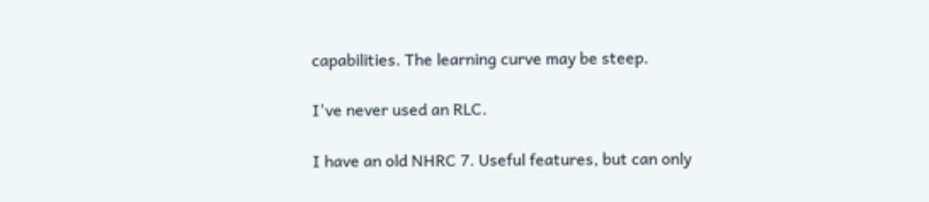capabilities. The learning curve may be steep.

I've never used an RLC.

I have an old NHRC 7. Useful features, but can only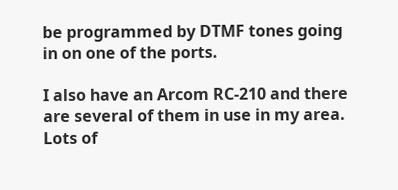be programmed by DTMF tones going in on one of the ports.

I also have an Arcom RC-210 and there are several of them in use in my area. Lots of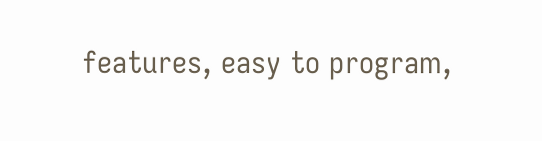features, easy to program,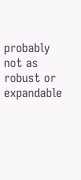probably not as robust or expandable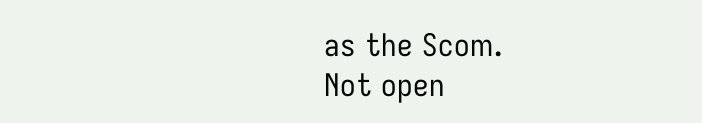as the Scom.
Not open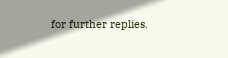for further replies.